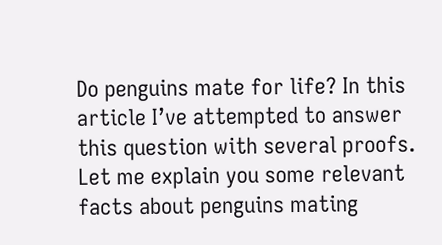Do penguins mate for life? In this article I’ve attempted to answer this question with several proofs. Let me explain you some relevant facts about penguins mating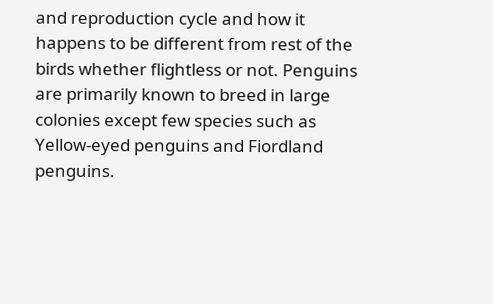and reproduction cycle and how it happens to be different from rest of the birds whether flightless or not. Penguins are primarily known to breed in large colonies except few species such as Yellow-eyed penguins and Fiordland penguins.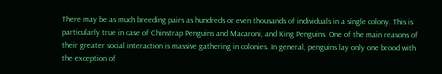There may be as much breeding pairs as hundreds or even thousands of individuals in a single colony. This is particularly true in case of Chinstrap Penguins and Macaroni, and King Penguins. One of the main reasons of their greater social interaction is massive gathering in colonies. In general, penguins lay only one brood with the exception of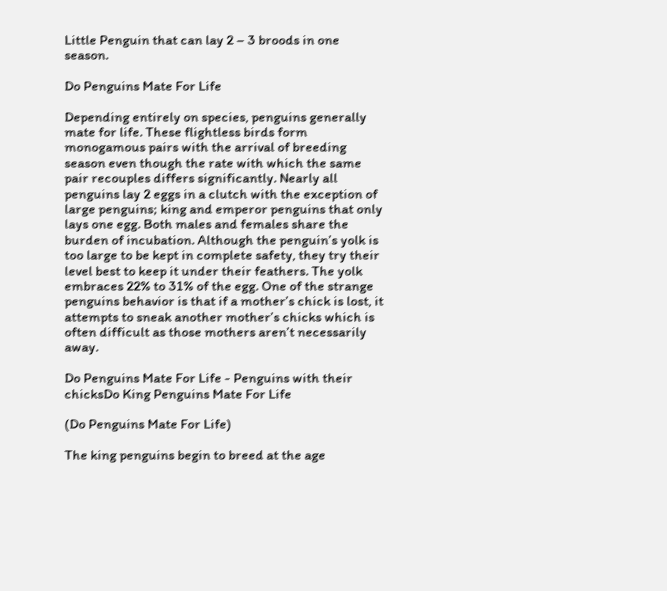Little Penguin that can lay 2 – 3 broods in one season.

Do Penguins Mate For Life

Depending entirely on species, penguins generally mate for life. These flightless birds form monogamous pairs with the arrival of breeding season even though the rate with which the same pair recouples differs significantly. Nearly all penguins lay 2 eggs in a clutch with the exception of large penguins; king and emperor penguins that only lays one egg. Both males and females share the burden of incubation. Although the penguin’s yolk is too large to be kept in complete safety, they try their level best to keep it under their feathers. The yolk embraces 22% to 31% of the egg. One of the strange penguins behavior is that if a mother’s chick is lost, it attempts to sneak another mother’s chicks which is often difficult as those mothers aren’t necessarily away.

Do Penguins Mate For Life - Penguins with their chicksDo King Penguins Mate For Life

(Do Penguins Mate For Life)

The king penguins begin to breed at the age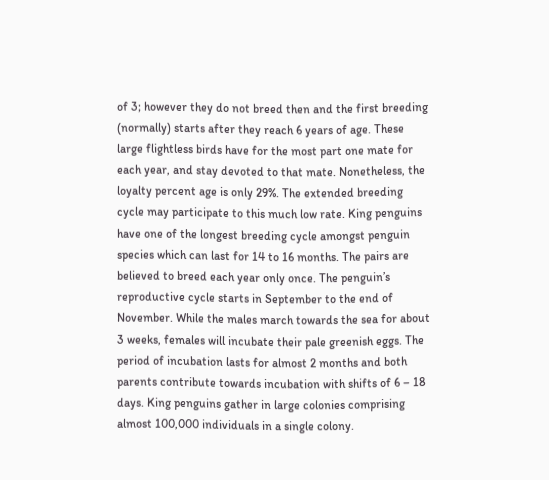of 3; however they do not breed then and the first breeding (normally) starts after they reach 6 years of age. These large flightless birds have for the most part one mate for each year, and stay devoted to that mate. Nonetheless, the loyalty percent age is only 29%. The extended breeding cycle may participate to this much low rate. King penguins have one of the longest breeding cycle amongst penguin species which can last for 14 to 16 months. The pairs are believed to breed each year only once. The penguin’s reproductive cycle starts in September to the end of November. While the males march towards the sea for about 3 weeks, females will incubate their pale greenish eggs. The period of incubation lasts for almost 2 months and both parents contribute towards incubation with shifts of 6 – 18 days. King penguins gather in large colonies comprising almost 100,000 individuals in a single colony.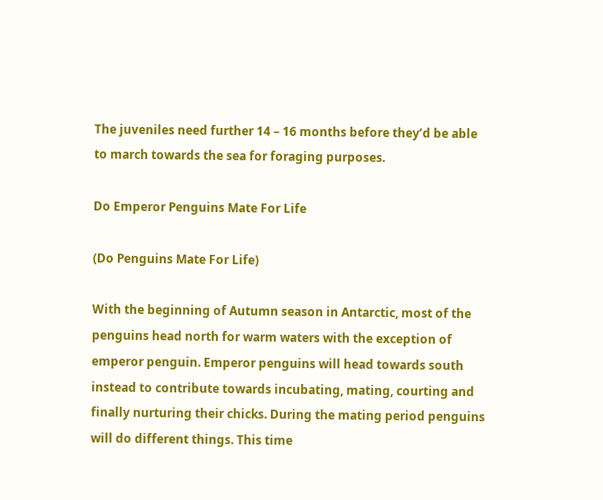The juveniles need further 14 – 16 months before they’d be able to march towards the sea for foraging purposes.

Do Emperor Penguins Mate For Life

(Do Penguins Mate For Life)

With the beginning of Autumn season in Antarctic, most of the penguins head north for warm waters with the exception of emperor penguin. Emperor penguins will head towards south instead to contribute towards incubating, mating, courting and finally nurturing their chicks. During the mating period penguins will do different things. This time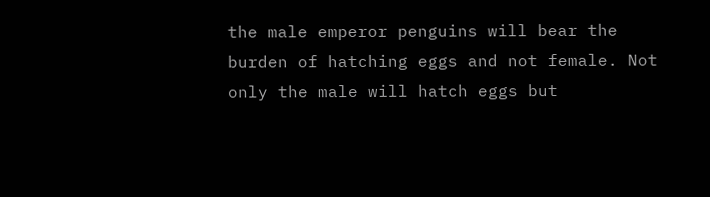the male emperor penguins will bear the burden of hatching eggs and not female. Not only the male will hatch eggs but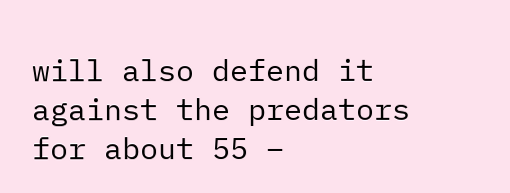will also defend it against the predators for about 55 –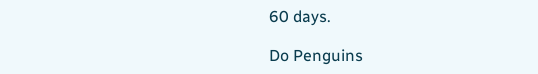60 days.

Do Penguins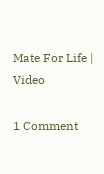Mate For Life | Video

1 Comment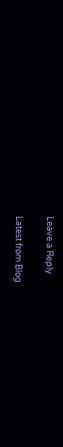Leave a Reply

Latest from Blog